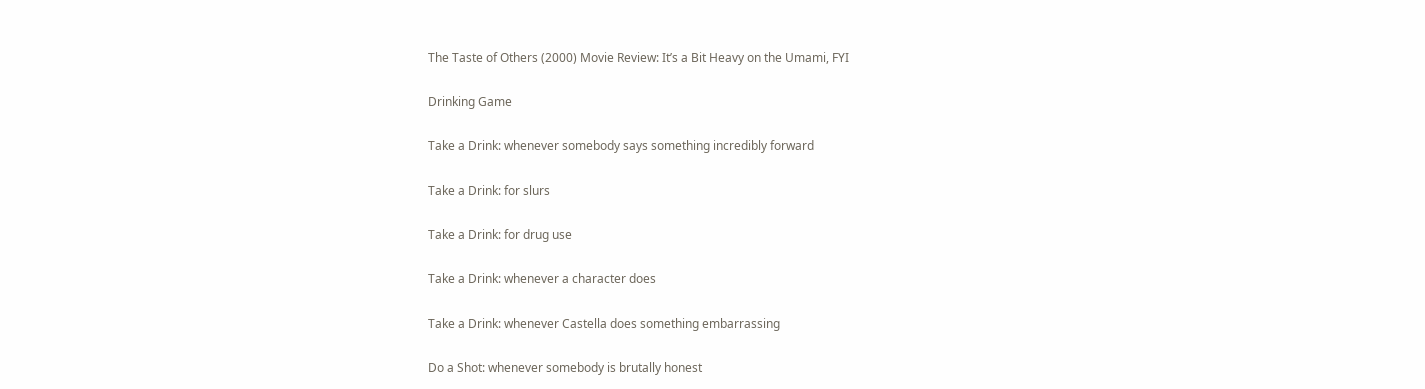The Taste of Others (2000) Movie Review: It’s a Bit Heavy on the Umami, FYI

Drinking Game

Take a Drink: whenever somebody says something incredibly forward

Take a Drink: for slurs

Take a Drink: for drug use

Take a Drink: whenever a character does

Take a Drink: whenever Castella does something embarrassing

Do a Shot: whenever somebody is brutally honest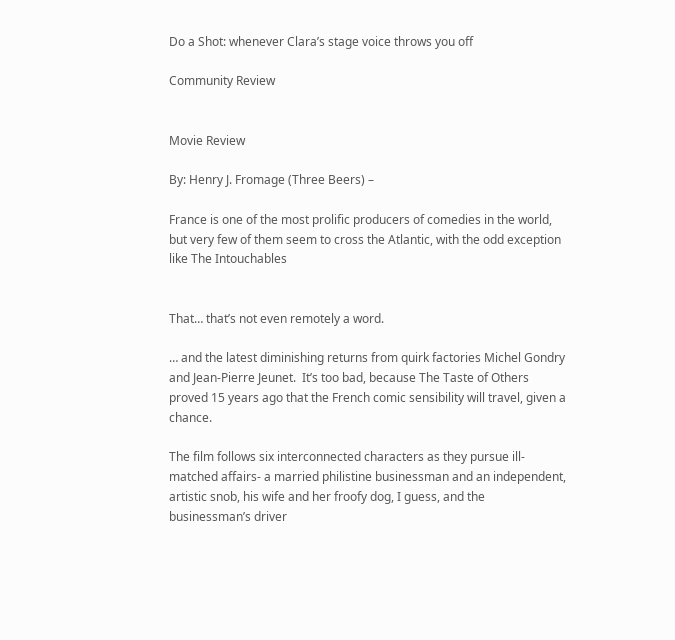Do a Shot: whenever Clara’s stage voice throws you off

Community Review


Movie Review

By: Henry J. Fromage (Three Beers) –

France is one of the most prolific producers of comedies in the world, but very few of them seem to cross the Atlantic, with the odd exception like The Intouchables


That… that’s not even remotely a word.

… and the latest diminishing returns from quirk factories Michel Gondry and Jean-Pierre Jeunet.  It’s too bad, because The Taste of Others proved 15 years ago that the French comic sensibility will travel, given a chance.

The film follows six interconnected characters as they pursue ill-matched affairs- a married philistine businessman and an independent, artistic snob, his wife and her froofy dog, I guess, and the businessman’s driver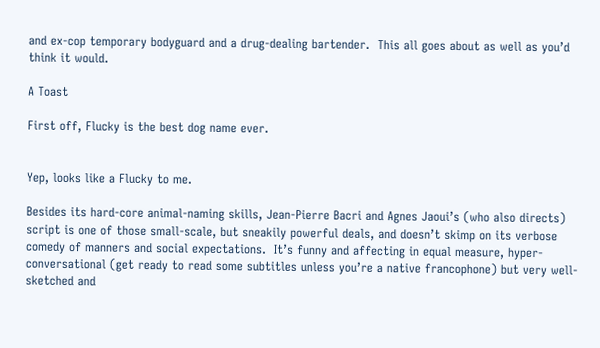and ex-cop temporary bodyguard and a drug-dealing bartender.  This all goes about as well as you’d think it would.

A Toast

First off, Flucky is the best dog name ever.


Yep, looks like a Flucky to me.

Besides its hard-core animal-naming skills, Jean-Pierre Bacri and Agnes Jaoui’s (who also directs) script is one of those small-scale, but sneakily powerful deals, and doesn’t skimp on its verbose comedy of manners and social expectations.  It’s funny and affecting in equal measure, hyper-conversational (get ready to read some subtitles unless you’re a native francophone) but very well-sketched and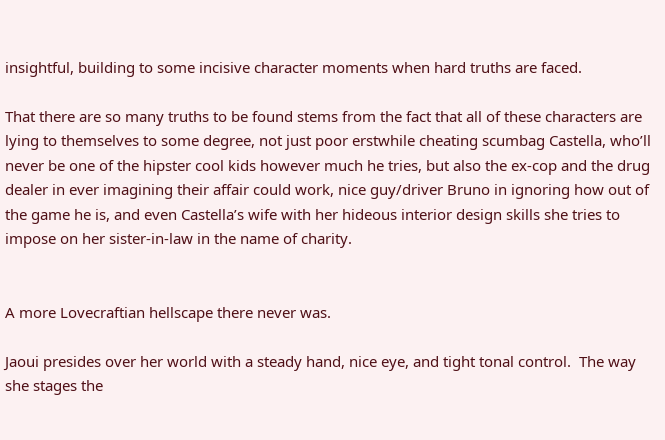insightful, building to some incisive character moments when hard truths are faced.

That there are so many truths to be found stems from the fact that all of these characters are lying to themselves to some degree, not just poor erstwhile cheating scumbag Castella, who’ll never be one of the hipster cool kids however much he tries, but also the ex-cop and the drug dealer in ever imagining their affair could work, nice guy/driver Bruno in ignoring how out of the game he is, and even Castella’s wife with her hideous interior design skills she tries to impose on her sister-in-law in the name of charity.


A more Lovecraftian hellscape there never was.

Jaoui presides over her world with a steady hand, nice eye, and tight tonal control.  The way she stages the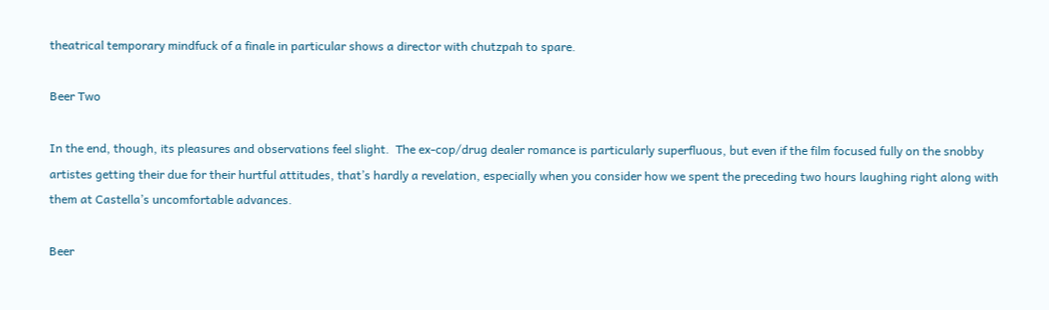theatrical temporary mindfuck of a finale in particular shows a director with chutzpah to spare.

Beer Two

In the end, though, its pleasures and observations feel slight.  The ex-cop/drug dealer romance is particularly superfluous, but even if the film focused fully on the snobby artistes getting their due for their hurtful attitudes, that’s hardly a revelation, especially when you consider how we spent the preceding two hours laughing right along with them at Castella’s uncomfortable advances.

Beer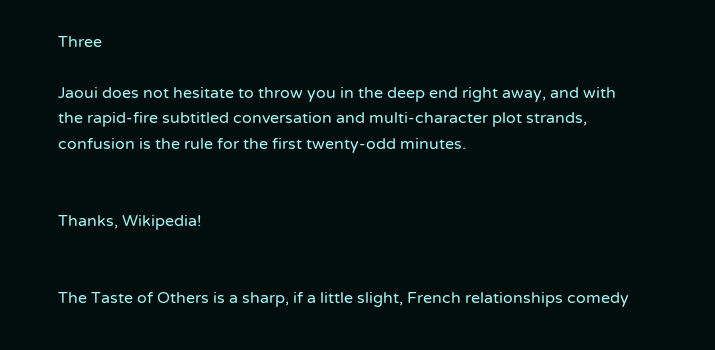Three

Jaoui does not hesitate to throw you in the deep end right away, and with the rapid-fire subtitled conversation and multi-character plot strands, confusion is the rule for the first twenty-odd minutes.


Thanks, Wikipedia!


The Taste of Others is a sharp, if a little slight, French relationships comedy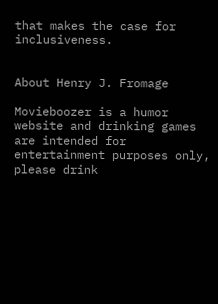that makes the case for inclusiveness.


About Henry J. Fromage

Movieboozer is a humor website and drinking games are intended for entertainment purposes only, please drink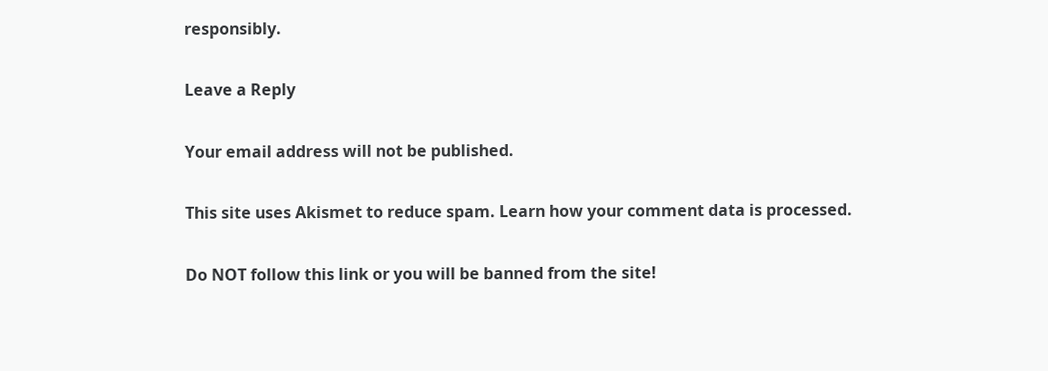responsibly.

Leave a Reply

Your email address will not be published.

This site uses Akismet to reduce spam. Learn how your comment data is processed.

Do NOT follow this link or you will be banned from the site!